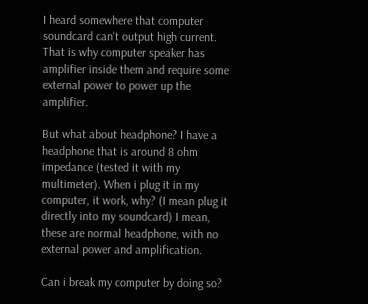I heard somewhere that computer soundcard can't output high current. That is why computer speaker has amplifier inside them and require some external power to power up the amplifier.

But what about headphone? I have a headphone that is around 8 ohm impedance (tested it with my multimeter). When i plug it in my computer, it work, why? (I mean plug it directly into my soundcard) I mean, these are normal headphone, with no external power and amplification.

Can i break my computer by doing so?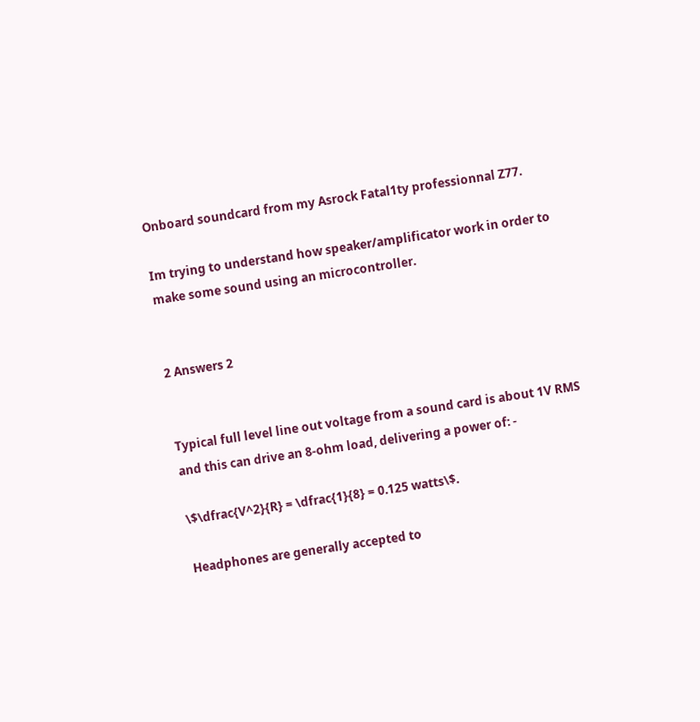Onboard soundcard from my Asrock Fatal1ty professionnal Z77.

Im trying to understand how speaker/amplificator work in order to make some sound using an microcontroller.


2 Answers 2


Typical full level line out voltage from a sound card is about 1V RMS and this can drive an 8-ohm load, delivering a power of: -

\$\dfrac{V^2}{R} = \dfrac{1}{8} = 0.125 watts\$.

Headphones are generally accepted to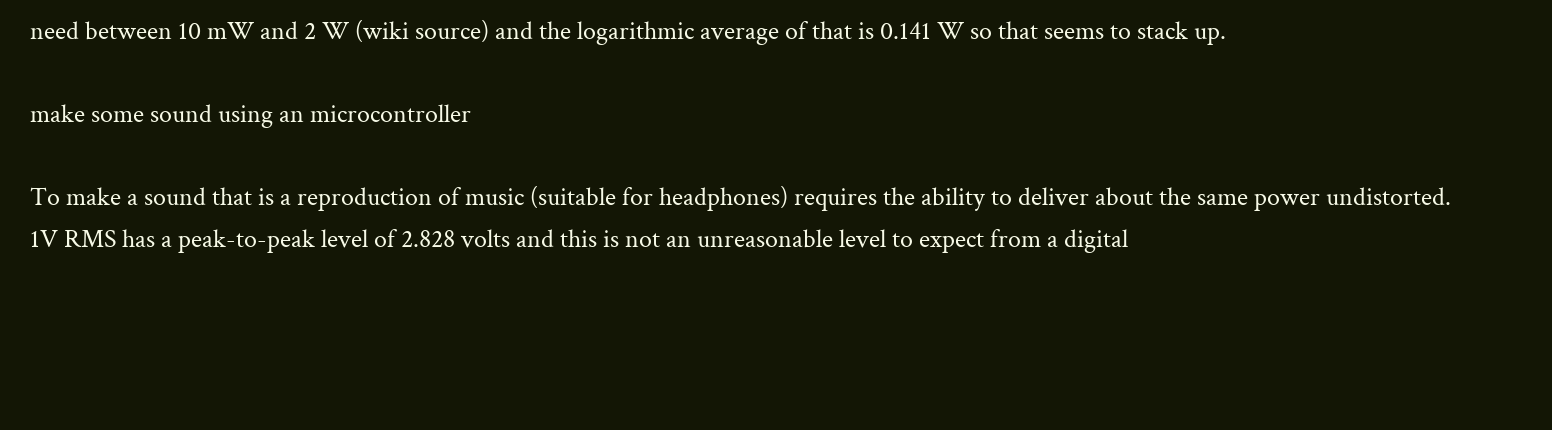need between 10 mW and 2 W (wiki source) and the logarithmic average of that is 0.141 W so that seems to stack up.

make some sound using an microcontroller

To make a sound that is a reproduction of music (suitable for headphones) requires the ability to deliver about the same power undistorted. 1V RMS has a peak-to-peak level of 2.828 volts and this is not an unreasonable level to expect from a digital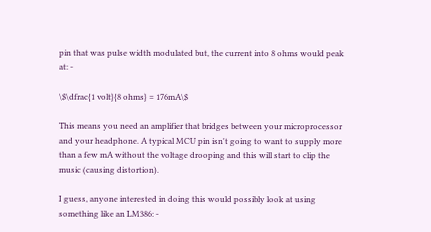pin that was pulse width modulated but, the current into 8 ohms would peak at: -

\$\dfrac{1 volt}{8 ohms} = 176mA\$

This means you need an amplifier that bridges between your microprocessor and your headphone. A typical MCU pin isn't going to want to supply more than a few mA without the voltage drooping and this will start to clip the music (causing distortion).

I guess, anyone interested in doing this would possibly look at using something like an LM386: -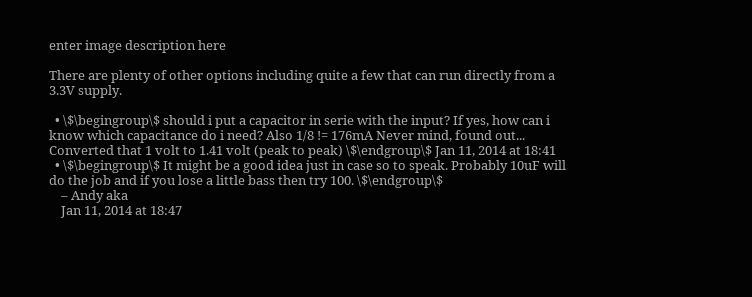enter image description here

There are plenty of other options including quite a few that can run directly from a 3.3V supply.

  • \$\begingroup\$ should i put a capacitor in serie with the input? If yes, how can i know which capacitance do i need? Also 1/8 != 176mA Never mind, found out... Converted that 1 volt to 1.41 volt (peak to peak) \$\endgroup\$ Jan 11, 2014 at 18:41
  • \$\begingroup\$ It might be a good idea just in case so to speak. Probably 10uF will do the job and if you lose a little bass then try 100. \$\endgroup\$
    – Andy aka
    Jan 11, 2014 at 18:47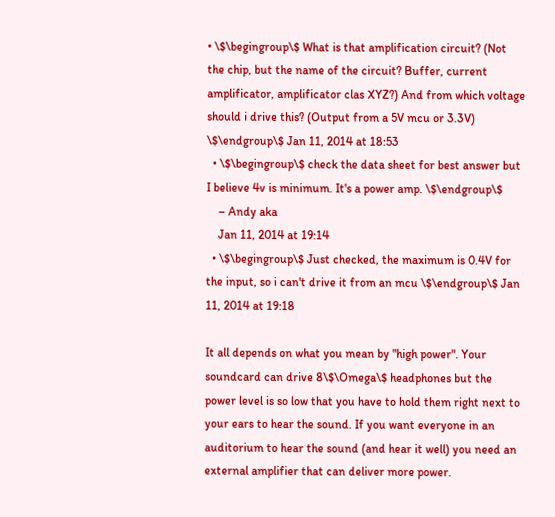• \$\begingroup\$ What is that amplification circuit? (Not the chip, but the name of the circuit? Buffer, current amplificator, amplificator clas XYZ?) And from which voltage should i drive this? (Output from a 5V mcu or 3.3V) \$\endgroup\$ Jan 11, 2014 at 18:53
  • \$\begingroup\$ check the data sheet for best answer but I believe 4v is minimum. It's a power amp. \$\endgroup\$
    – Andy aka
    Jan 11, 2014 at 19:14
  • \$\begingroup\$ Just checked, the maximum is 0.4V for the input, so i can't drive it from an mcu \$\endgroup\$ Jan 11, 2014 at 19:18

It all depends on what you mean by "high power". Your soundcard can drive 8\$\Omega\$ headphones but the power level is so low that you have to hold them right next to your ears to hear the sound. If you want everyone in an auditorium to hear the sound (and hear it well) you need an external amplifier that can deliver more power.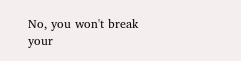No, you won't break your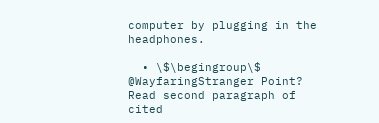computer by plugging in the headphones.

  • \$\begingroup\$ @WayfaringStranger Point? Read second paragraph of cited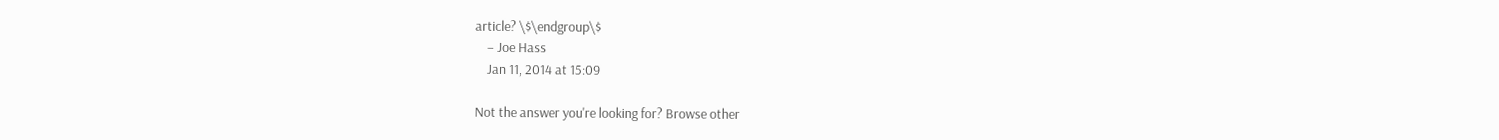article? \$\endgroup\$
    – Joe Hass
    Jan 11, 2014 at 15:09

Not the answer you're looking for? Browse other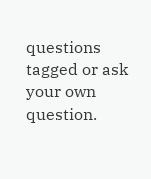questions tagged or ask your own question.